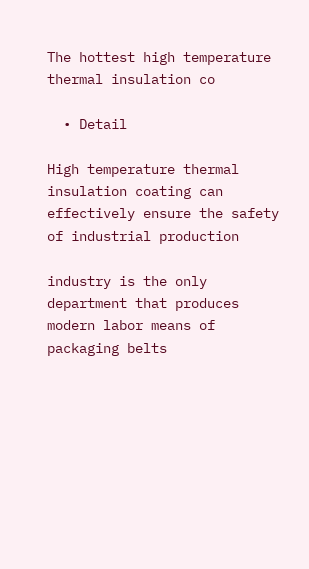The hottest high temperature thermal insulation co

  • Detail

High temperature thermal insulation coating can effectively ensure the safety of industrial production

industry is the only department that produces modern labor means of packaging belts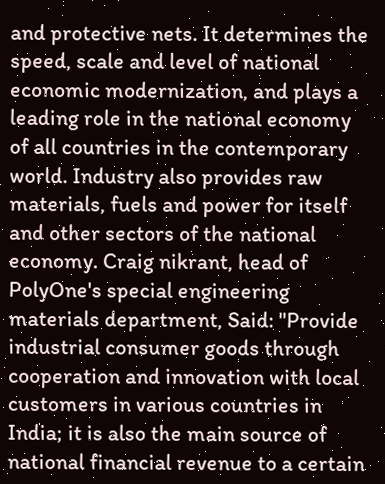and protective nets. It determines the speed, scale and level of national economic modernization, and plays a leading role in the national economy of all countries in the contemporary world. Industry also provides raw materials, fuels and power for itself and other sectors of the national economy. Craig nikrant, head of PolyOne's special engineering materials department, Said: "Provide industrial consumer goods through cooperation and innovation with local customers in various countries in India; it is also the main source of national financial revenue to a certain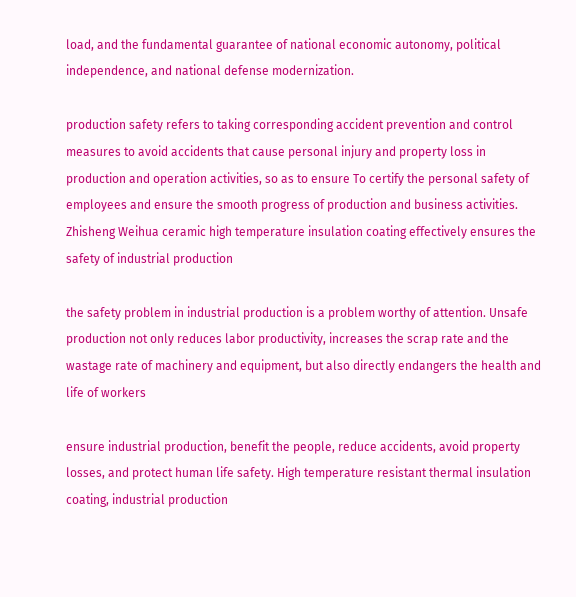load, and the fundamental guarantee of national economic autonomy, political independence, and national defense modernization.

production safety refers to taking corresponding accident prevention and control measures to avoid accidents that cause personal injury and property loss in production and operation activities, so as to ensure To certify the personal safety of employees and ensure the smooth progress of production and business activities. Zhisheng Weihua ceramic high temperature insulation coating effectively ensures the safety of industrial production

the safety problem in industrial production is a problem worthy of attention. Unsafe production not only reduces labor productivity, increases the scrap rate and the wastage rate of machinery and equipment, but also directly endangers the health and life of workers

ensure industrial production, benefit the people, reduce accidents, avoid property losses, and protect human life safety. High temperature resistant thermal insulation coating, industrial production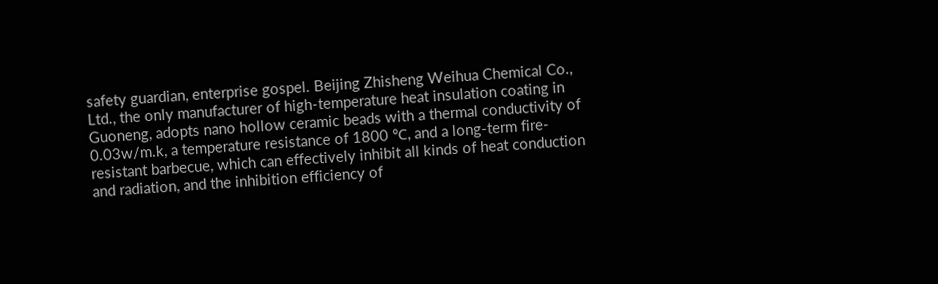safety guardian, enterprise gospel. Beijing Zhisheng Weihua Chemical Co., Ltd., the only manufacturer of high-temperature heat insulation coating in Guoneng, adopts nano hollow ceramic beads with a thermal conductivity of 0.03w/m.k, a temperature resistance of 1800 ℃, and a long-term fire-resistant barbecue, which can effectively inhibit all kinds of heat conduction and radiation, and the inhibition efficiency of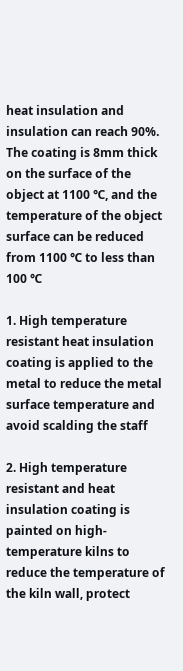heat insulation and insulation can reach 90%. The coating is 8mm thick on the surface of the object at 1100 ℃, and the temperature of the object surface can be reduced from 1100 ℃ to less than 100 ℃

1. High temperature resistant heat insulation coating is applied to the metal to reduce the metal surface temperature and avoid scalding the staff

2. High temperature resistant and heat insulation coating is painted on high-temperature kilns to reduce the temperature of the kiln wall, protect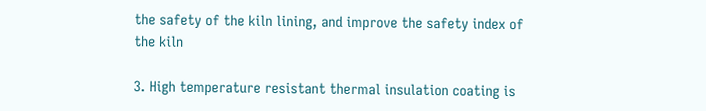the safety of the kiln lining, and improve the safety index of the kiln

3. High temperature resistant thermal insulation coating is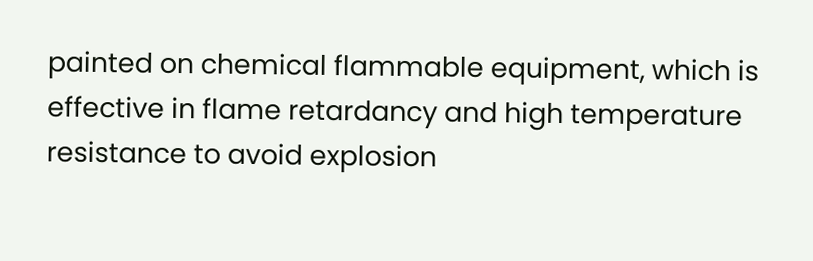painted on chemical flammable equipment, which is effective in flame retardancy and high temperature resistance to avoid explosion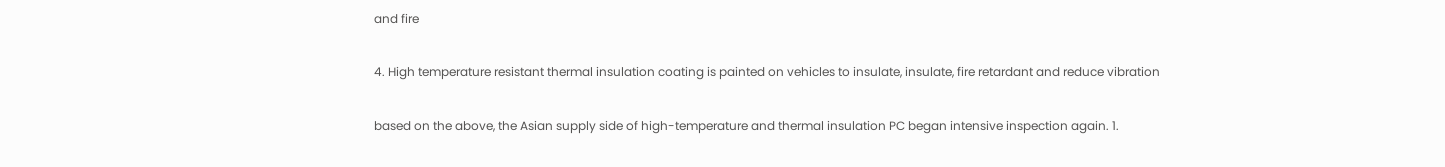and fire

4. High temperature resistant thermal insulation coating is painted on vehicles to insulate, insulate, fire retardant and reduce vibration

based on the above, the Asian supply side of high-temperature and thermal insulation PC began intensive inspection again. 1.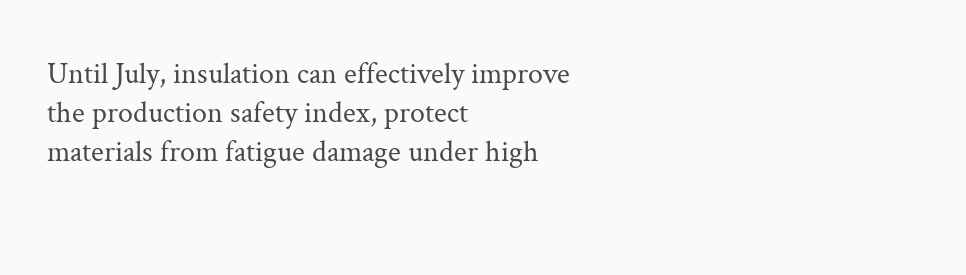Until July, insulation can effectively improve the production safety index, protect materials from fatigue damage under high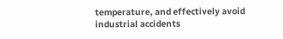temperature, and effectively avoid industrial accidents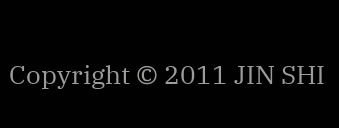Copyright © 2011 JIN SHI